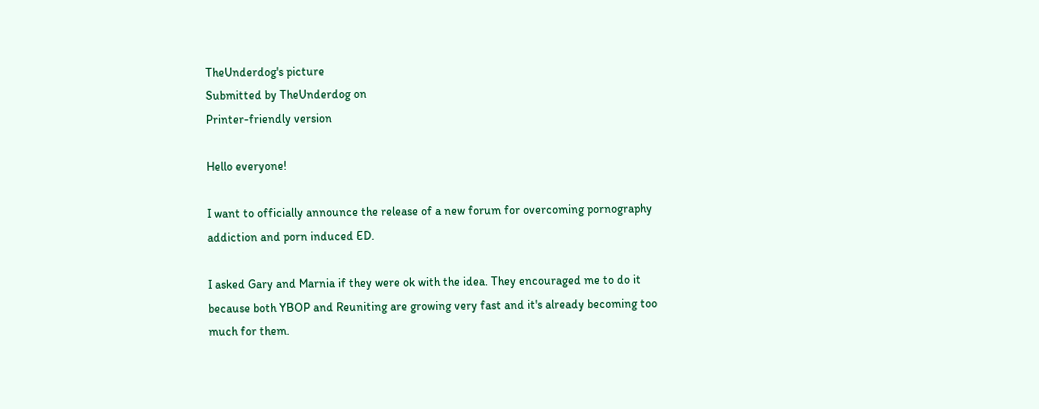TheUnderdog's picture
Submitted by TheUnderdog on
Printer-friendly version

Hello everyone!

I want to officially announce the release of a new forum for overcoming pornography addiction and porn induced ED.

I asked Gary and Marnia if they were ok with the idea. They encouraged me to do it because both YBOP and Reuniting are growing very fast and it's already becoming too much for them.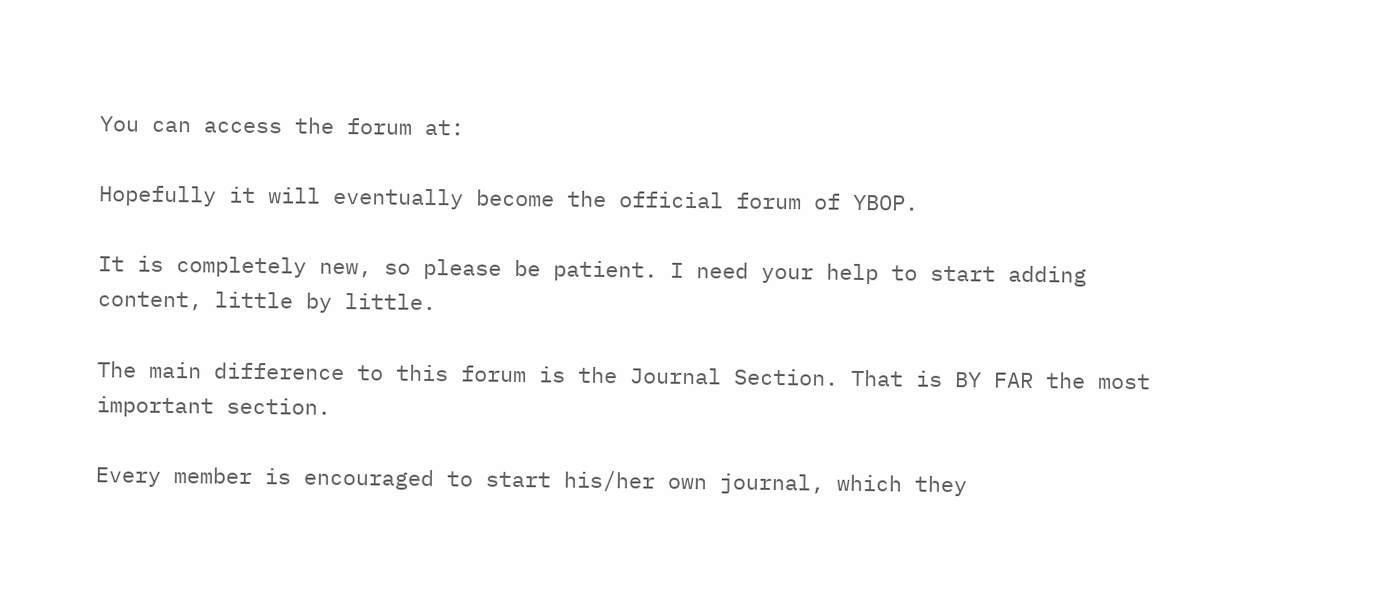You can access the forum at:

Hopefully it will eventually become the official forum of YBOP.

It is completely new, so please be patient. I need your help to start adding content, little by little.

The main difference to this forum is the Journal Section. That is BY FAR the most important section.

Every member is encouraged to start his/her own journal, which they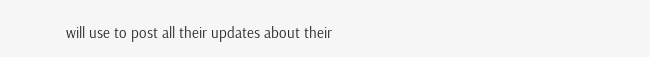will use to post all their updates about their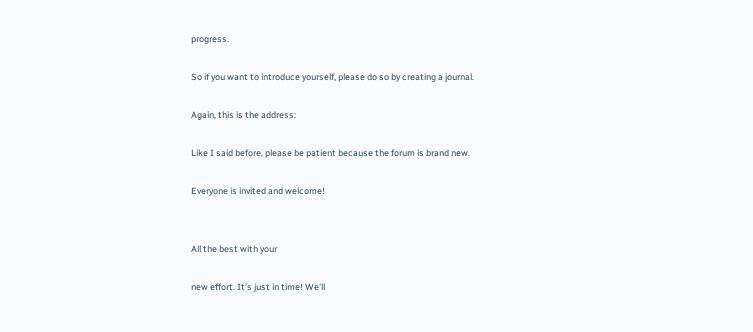progress.

So if you want to introduce yourself, please do so by creating a journal.

Again, this is the address:

Like I said before, please be patient because the forum is brand new.

Everyone is invited and welcome!


All the best with your

new effort. It's just in time! We'll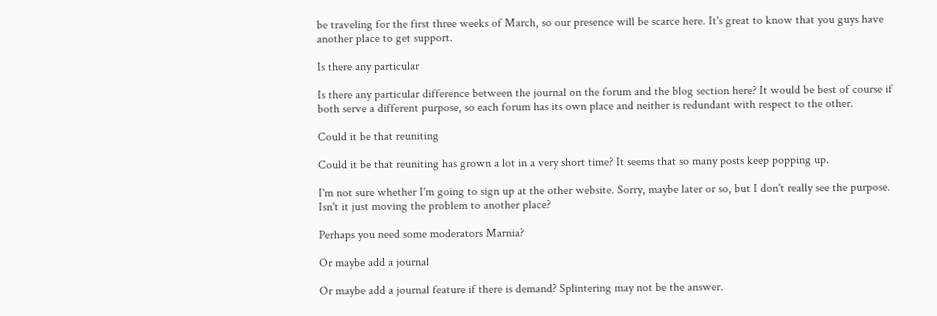be traveling for the first three weeks of March, so our presence will be scarce here. It's great to know that you guys have another place to get support.

Is there any particular

Is there any particular difference between the journal on the forum and the blog section here? It would be best of course if both serve a different purpose, so each forum has its own place and neither is redundant with respect to the other.

Could it be that reuniting

Could it be that reuniting has grown a lot in a very short time? It seems that so many posts keep popping up.

I'm not sure whether I'm going to sign up at the other website. Sorry, maybe later or so, but I don't really see the purpose. Isn't it just moving the problem to another place?

Perhaps you need some moderators Marnia?

Or maybe add a journal

Or maybe add a journal feature if there is demand? Splintering may not be the answer.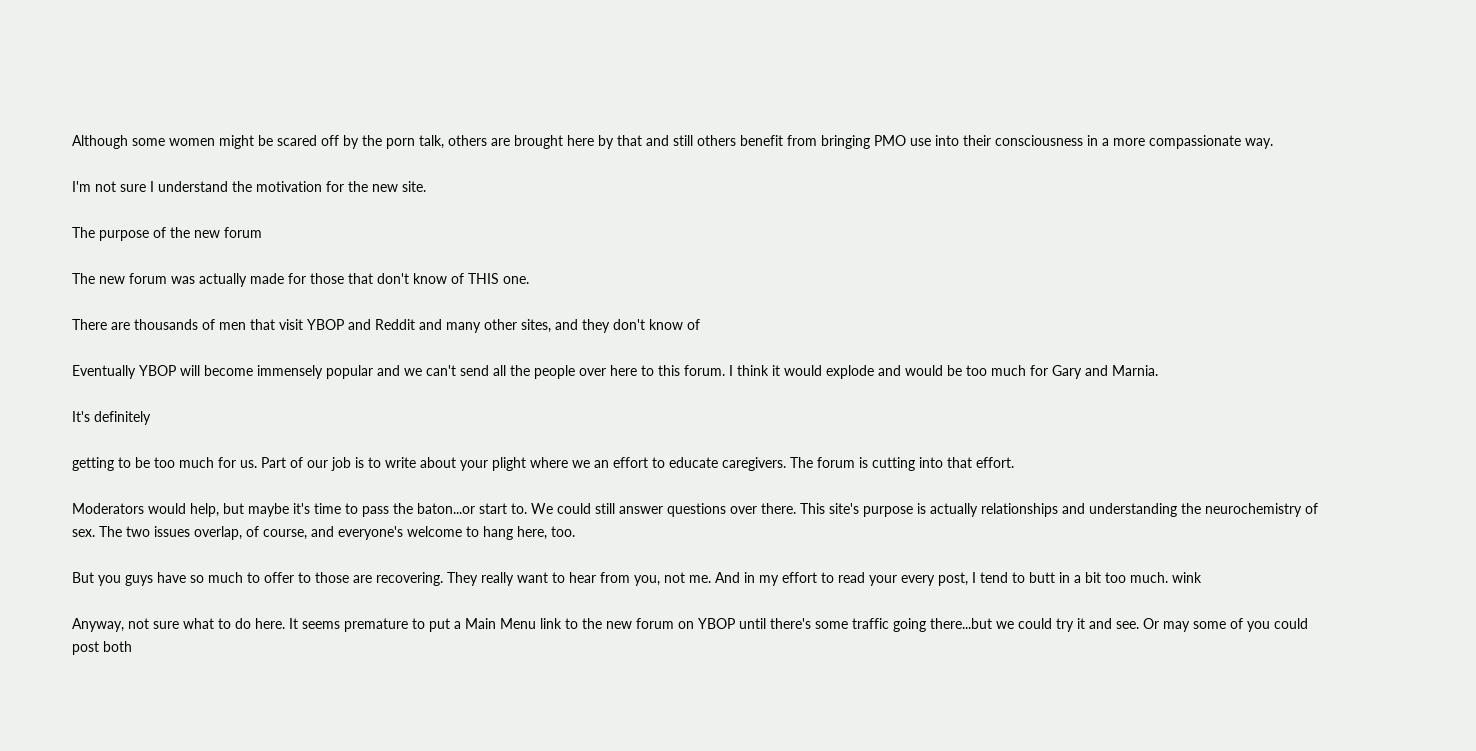Although some women might be scared off by the porn talk, others are brought here by that and still others benefit from bringing PMO use into their consciousness in a more compassionate way.

I'm not sure I understand the motivation for the new site.

The purpose of the new forum

The new forum was actually made for those that don't know of THIS one.

There are thousands of men that visit YBOP and Reddit and many other sites, and they don't know of

Eventually YBOP will become immensely popular and we can't send all the people over here to this forum. I think it would explode and would be too much for Gary and Marnia.

It's definitely

getting to be too much for us. Part of our job is to write about your plight where we an effort to educate caregivers. The forum is cutting into that effort.

Moderators would help, but maybe it's time to pass the baton...or start to. We could still answer questions over there. This site's purpose is actually relationships and understanding the neurochemistry of sex. The two issues overlap, of course, and everyone's welcome to hang here, too.

But you guys have so much to offer to those are recovering. They really want to hear from you, not me. And in my effort to read your every post, I tend to butt in a bit too much. wink

Anyway, not sure what to do here. It seems premature to put a Main Menu link to the new forum on YBOP until there's some traffic going there...but we could try it and see. Or may some of you could post both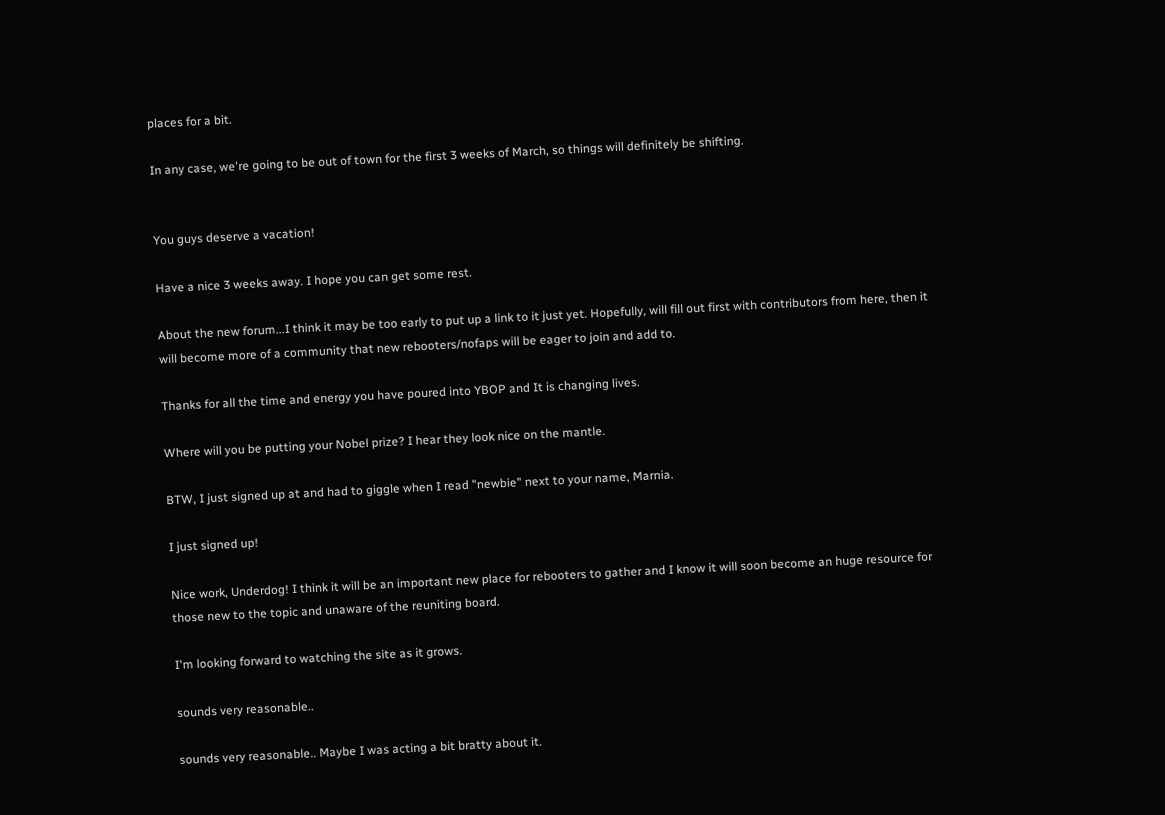places for a bit.

In any case, we're going to be out of town for the first 3 weeks of March, so things will definitely be shifting.


You guys deserve a vacation!

Have a nice 3 weeks away. I hope you can get some rest.

About the new forum...I think it may be too early to put up a link to it just yet. Hopefully, will fill out first with contributors from here, then it will become more of a community that new rebooters/nofaps will be eager to join and add to.

Thanks for all the time and energy you have poured into YBOP and It is changing lives.

Where will you be putting your Nobel prize? I hear they look nice on the mantle.

BTW, I just signed up at and had to giggle when I read "newbie" next to your name, Marnia.

I just signed up!

Nice work, Underdog! I think it will be an important new place for rebooters to gather and I know it will soon become an huge resource for those new to the topic and unaware of the reuniting board.

I'm looking forward to watching the site as it grows.

sounds very reasonable..

sounds very reasonable.. Maybe I was acting a bit bratty about it.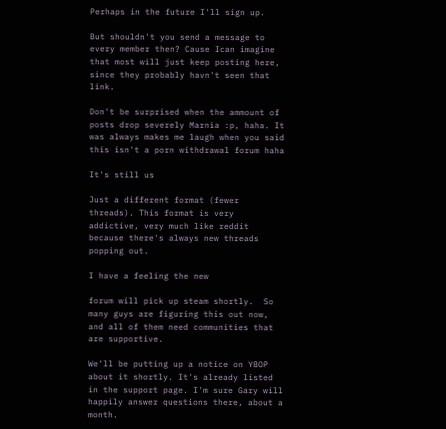Perhaps in the future I'll sign up.

But shouldn't you send a message to every member then? Cause Ican imagine that most will just keep posting here, since they probably havn't seen that link.

Don't be surprised when the ammount of posts drop severely Marnia :p, haha. It was always makes me laugh when you said this isn't a porn withdrawal forum haha

It's still us

Just a different format (fewer threads). This format is very addictive, very much like reddit because there's always new threads popping out.

I have a feeling the new

forum will pick up steam shortly.  So many guys are figuring this out now, and all of them need communities that are supportive.

We'll be putting up a notice on YBOP about it shortly. It's already listed in the support page. I'm sure Gary will happily answer questions there, about a month.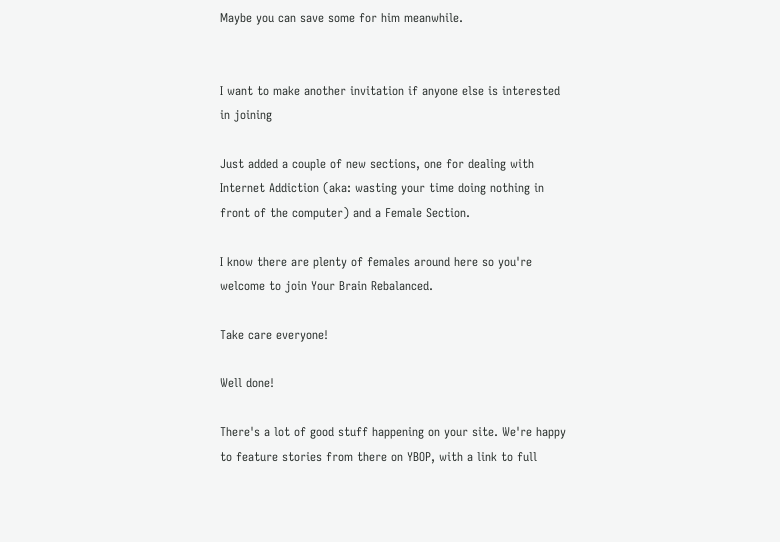Maybe you can save some for him meanwhile.


I want to make another invitation if anyone else is interested in joining

Just added a couple of new sections, one for dealing with Internet Addiction (aka: wasting your time doing nothing in front of the computer) and a Female Section.

I know there are plenty of females around here so you're welcome to join Your Brain Rebalanced.

Take care everyone!

Well done!

There's a lot of good stuff happening on your site. We're happy to feature stories from there on YBOP, with a link to full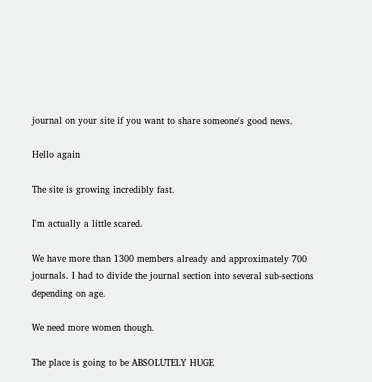journal on your site if you want to share someone's good news.

Hello again

The site is growing incredibly fast.

I'm actually a little scared.

We have more than 1300 members already and approximately 700 journals. I had to divide the journal section into several sub-sections depending on age.

We need more women though.

The place is going to be ABSOLUTELY HUGE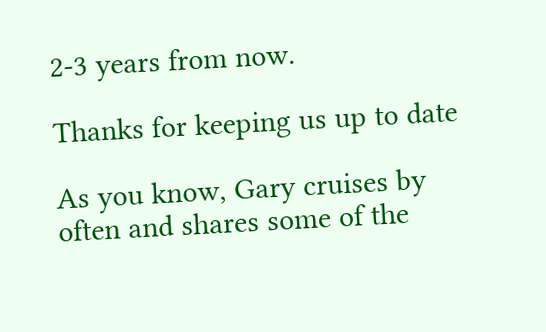2-3 years from now.

Thanks for keeping us up to date

As you know, Gary cruises by often and shares some of the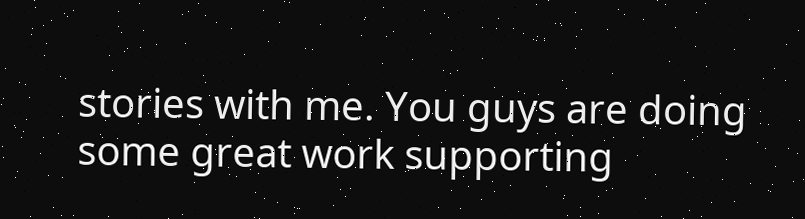stories with me. You guys are doing some great work supporting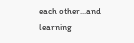each other...and learning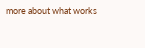more about what works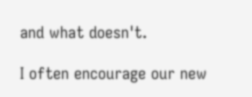and what doesn't.

I often encourage our new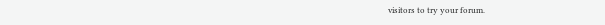visitors to try your forum.